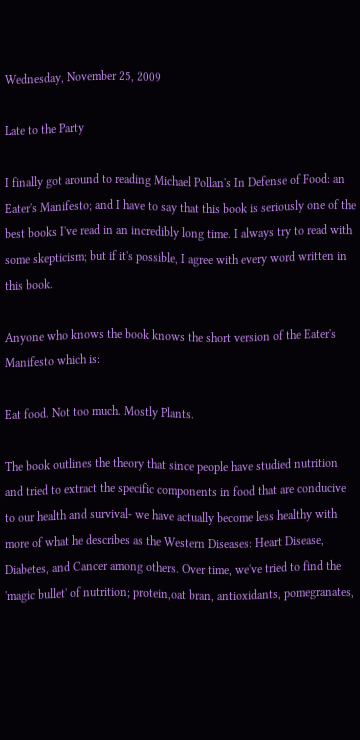Wednesday, November 25, 2009

Late to the Party

I finally got around to reading Michael Pollan's In Defense of Food: an Eater's Manifesto; and I have to say that this book is seriously one of the best books I've read in an incredibly long time. I always try to read with some skepticism; but if it's possible, I agree with every word written in this book.

Anyone who knows the book knows the short version of the Eater's Manifesto which is:

Eat food. Not too much. Mostly Plants.

The book outlines the theory that since people have studied nutrition and tried to extract the specific components in food that are conducive to our health and survival- we have actually become less healthy with more of what he describes as the Western Diseases: Heart Disease, Diabetes, and Cancer among others. Over time, we've tried to find the 'magic bullet' of nutrition; protein,oat bran, antioxidants, pomegranates,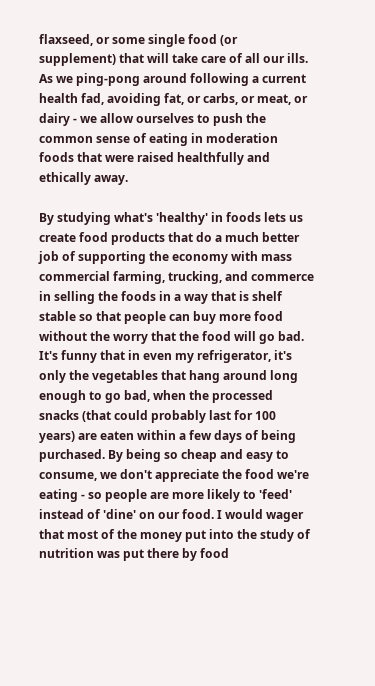flaxseed, or some single food (or supplement) that will take care of all our ills. As we ping-pong around following a current health fad, avoiding fat, or carbs, or meat, or dairy - we allow ourselves to push the common sense of eating in moderation foods that were raised healthfully and ethically away.

By studying what's 'healthy' in foods lets us create food products that do a much better job of supporting the economy with mass commercial farming, trucking, and commerce in selling the foods in a way that is shelf stable so that people can buy more food without the worry that the food will go bad. It's funny that in even my refrigerator, it's only the vegetables that hang around long enough to go bad, when the processed snacks (that could probably last for 100 years) are eaten within a few days of being purchased. By being so cheap and easy to consume, we don't appreciate the food we're eating - so people are more likely to 'feed' instead of 'dine' on our food. I would wager that most of the money put into the study of nutrition was put there by food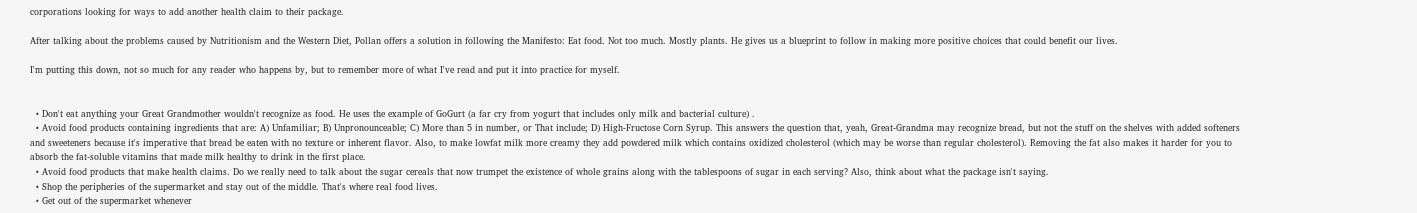corporations looking for ways to add another health claim to their package.

After talking about the problems caused by Nutritionism and the Western Diet, Pollan offers a solution in following the Manifesto: Eat food. Not too much. Mostly plants. He gives us a blueprint to follow in making more positive choices that could benefit our lives.

I'm putting this down, not so much for any reader who happens by, but to remember more of what I've read and put it into practice for myself.


  • Don't eat anything your Great Grandmother wouldn't recognize as food. He uses the example of GoGurt (a far cry from yogurt that includes only milk and bacterial culture) .
  • Avoid food products containing ingredients that are: A) Unfamiliar; B) Unpronounceable; C) More than 5 in number, or That include; D) High-Fructose Corn Syrup. This answers the question that, yeah, Great-Grandma may recognize bread, but not the stuff on the shelves with added softeners and sweeteners because it's imperative that bread be eaten with no texture or inherent flavor. Also, to make lowfat milk more creamy they add powdered milk which contains oxidized cholesterol (which may be worse than regular cholesterol). Removing the fat also makes it harder for you to absorb the fat-soluble vitamins that made milk healthy to drink in the first place.
  • Avoid food products that make health claims. Do we really need to talk about the sugar cereals that now trumpet the existence of whole grains along with the tablespoons of sugar in each serving? Also, think about what the package isn't saying.
  • Shop the peripheries of the supermarket and stay out of the middle. That's where real food lives.
  • Get out of the supermarket whenever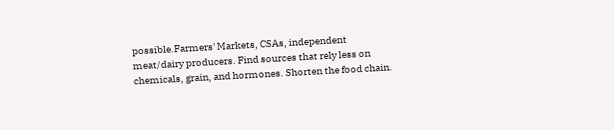possible.Farmers' Markets, CSAs, independent meat/dairy producers. Find sources that rely less on chemicals, grain, and hormones. Shorten the food chain.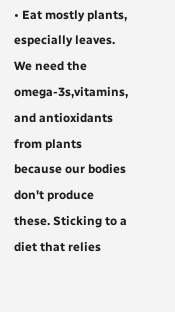• Eat mostly plants, especially leaves. We need the omega-3s,vitamins, and antioxidants from plants because our bodies don't produce these. Sticking to a diet that relies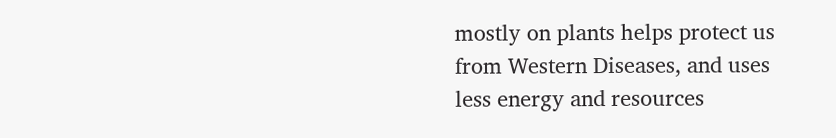mostly on plants helps protect us from Western Diseases, and uses less energy and resources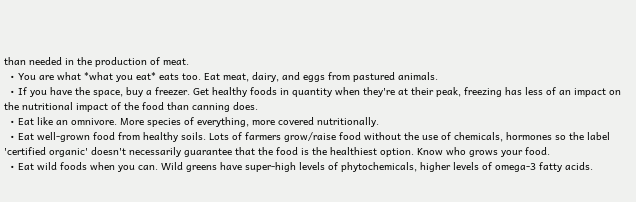than needed in the production of meat.
  • You are what *what you eat* eats too. Eat meat, dairy, and eggs from pastured animals.
  • If you have the space, buy a freezer. Get healthy foods in quantity when they're at their peak, freezing has less of an impact on the nutritional impact of the food than canning does.
  • Eat like an omnivore. More species of everything, more covered nutritionally.
  • Eat well-grown food from healthy soils. Lots of farmers grow/raise food without the use of chemicals, hormones so the label 'certified organic' doesn't necessarily guarantee that the food is the healthiest option. Know who grows your food.
  • Eat wild foods when you can. Wild greens have super-high levels of phytochemicals, higher levels of omega-3 fatty acids.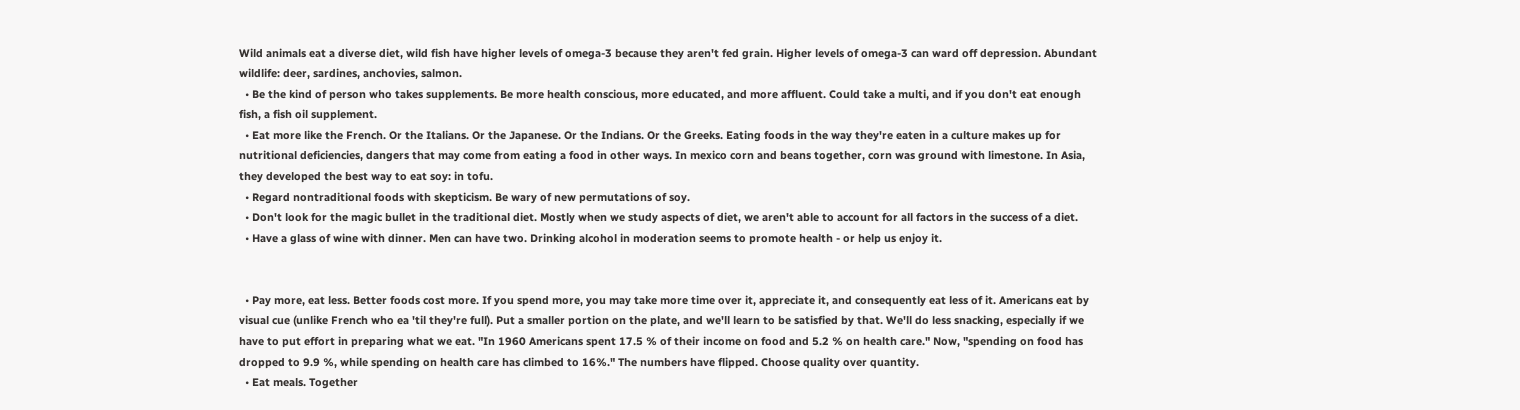Wild animals eat a diverse diet, wild fish have higher levels of omega-3 because they aren't fed grain. Higher levels of omega-3 can ward off depression. Abundant wildlife: deer, sardines, anchovies, salmon.
  • Be the kind of person who takes supplements. Be more health conscious, more educated, and more affluent. Could take a multi, and if you don't eat enough fish, a fish oil supplement.
  • Eat more like the French. Or the Italians. Or the Japanese. Or the Indians. Or the Greeks. Eating foods in the way they're eaten in a culture makes up for nutritional deficiencies, dangers that may come from eating a food in other ways. In mexico corn and beans together, corn was ground with limestone. In Asia, they developed the best way to eat soy: in tofu.
  • Regard nontraditional foods with skepticism. Be wary of new permutations of soy.
  • Don't look for the magic bullet in the traditional diet. Mostly when we study aspects of diet, we aren't able to account for all factors in the success of a diet.
  • Have a glass of wine with dinner. Men can have two. Drinking alcohol in moderation seems to promote health - or help us enjoy it.


  • Pay more, eat less. Better foods cost more. If you spend more, you may take more time over it, appreciate it, and consequently eat less of it. Americans eat by visual cue (unlike French who ea 'til they're full). Put a smaller portion on the plate, and we'll learn to be satisfied by that. We'll do less snacking, especially if we have to put effort in preparing what we eat. "In 1960 Americans spent 17.5 % of their income on food and 5.2 % on health care." Now, "spending on food has dropped to 9.9 %, while spending on health care has climbed to 16%." The numbers have flipped. Choose quality over quantity.
  • Eat meals. Together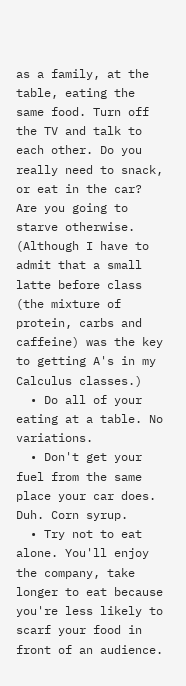as a family, at the table, eating the same food. Turn off the TV and talk to each other. Do you really need to snack, or eat in the car? Are you going to starve otherwise. (Although I have to admit that a small latte before class (the mixture of protein, carbs and caffeine) was the key to getting A's in my Calculus classes.)
  • Do all of your eating at a table. No variations.
  • Don't get your fuel from the same place your car does. Duh. Corn syrup.
  • Try not to eat alone. You'll enjoy the company, take longer to eat because you're less likely to scarf your food in front of an audience.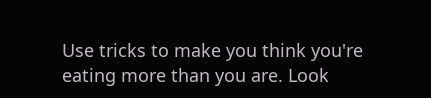Use tricks to make you think you're eating more than you are. Look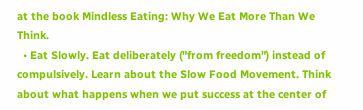at the book Mindless Eating: Why We Eat More Than We Think.
  • Eat Slowly. Eat deliberately ("from freedom") instead of compulsively. Learn about the Slow Food Movement. Think about what happens when we put success at the center of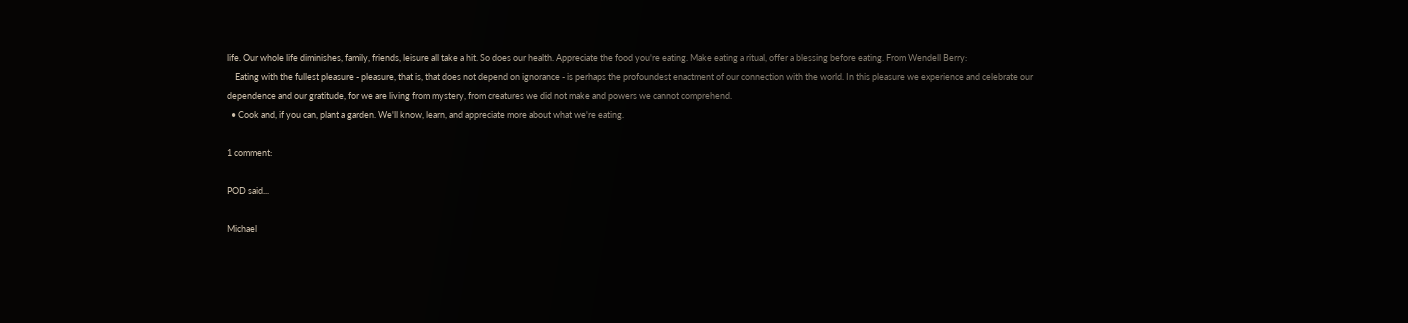life. Our whole life diminishes, family, friends, leisure all take a hit. So does our health. Appreciate the food you're eating. Make eating a ritual, offer a blessing before eating. From Wendell Berry:
    Eating with the fullest pleasure - pleasure, that is, that does not depend on ignorance - is perhaps the profoundest enactment of our connection with the world. In this pleasure we experience and celebrate our dependence and our gratitude, for we are living from mystery, from creatures we did not make and powers we cannot comprehend.
  • Cook and, if you can, plant a garden. We'll know, learn, and appreciate more about what we're eating.

1 comment:

POD said...

Michael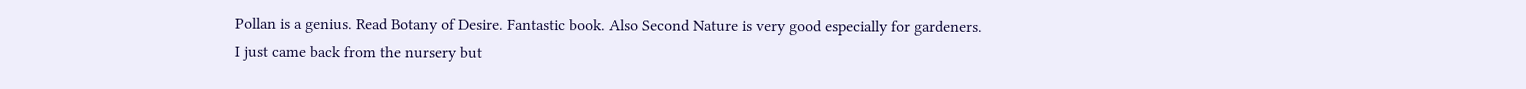Pollan is a genius. Read Botany of Desire. Fantastic book. Also Second Nature is very good especially for gardeners.
I just came back from the nursery but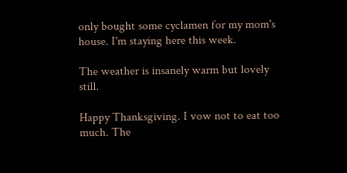only bought some cyclamen for my mom's house. I'm staying here this week.

The weather is insanely warm but lovely still.

Happy Thanksgiving. I vow not to eat too much. The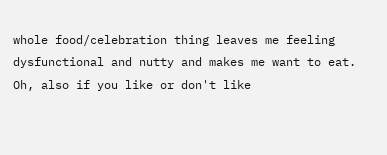whole food/celebration thing leaves me feeling dysfunctional and nutty and makes me want to eat.
Oh, also if you like or don't like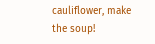cauliflower, make the soup!